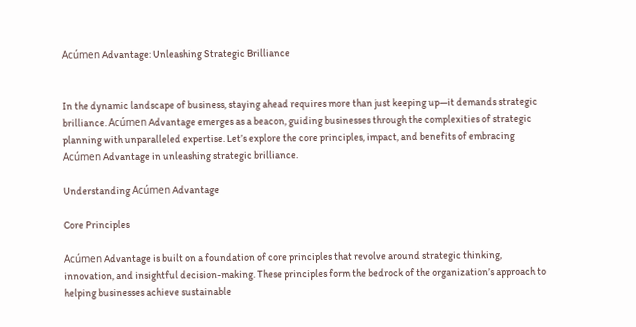Acúmen Advantage: Unleashing Strategic Brilliance


In the dynamic landscape of business, staying ahead requires more than just keeping up—it demands strategic brilliance. Acúmen Advantage emerges as a beacon, guiding businesses through the complexities of strategic planning with unparalleled expertise. Let’s explore the core principles, impact, and benefits of embracing Acúmen Advantage in unleashing strategic brilliance.

Understanding Acúmen Advantage

Core Principles

Acúmen Advantage is built on a foundation of core principles that revolve around strategic thinking, innovation, and insightful decision-making. These principles form the bedrock of the organization’s approach to helping businesses achieve sustainable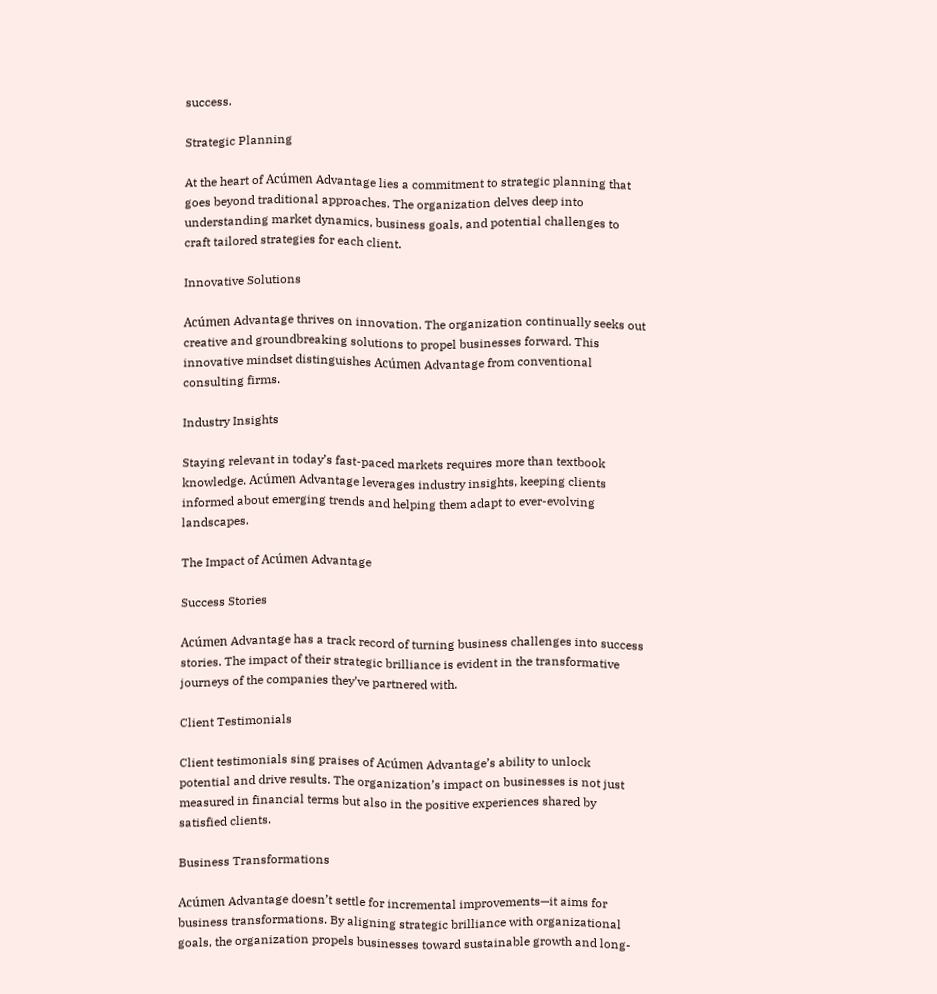success.

Strategic Planning

At the heart of Acúmen Advantage lies a commitment to strategic planning that goes beyond traditional approaches. The organization delves deep into understanding market dynamics, business goals, and potential challenges to craft tailored strategies for each client.

Innovative Solutions

Acúmen Advantage thrives on innovation. The organization continually seeks out creative and groundbreaking solutions to propel businesses forward. This innovative mindset distinguishes Acúmen Advantage from conventional consulting firms.

Industry Insights

Staying relevant in today’s fast-paced markets requires more than textbook knowledge. Acúmen Advantage leverages industry insights, keeping clients informed about emerging trends and helping them adapt to ever-evolving landscapes.

The Impact of Acúmen Advantage

Success Stories

Acúmen Advantage has a track record of turning business challenges into success stories. The impact of their strategic brilliance is evident in the transformative journeys of the companies they’ve partnered with.

Client Testimonials

Client testimonials sing praises of Acúmen Advantage’s ability to unlock potential and drive results. The organization’s impact on businesses is not just measured in financial terms but also in the positive experiences shared by satisfied clients.

Business Transformations

Acúmen Advantage doesn’t settle for incremental improvements—it aims for business transformations. By aligning strategic brilliance with organizational goals, the organization propels businesses toward sustainable growth and long-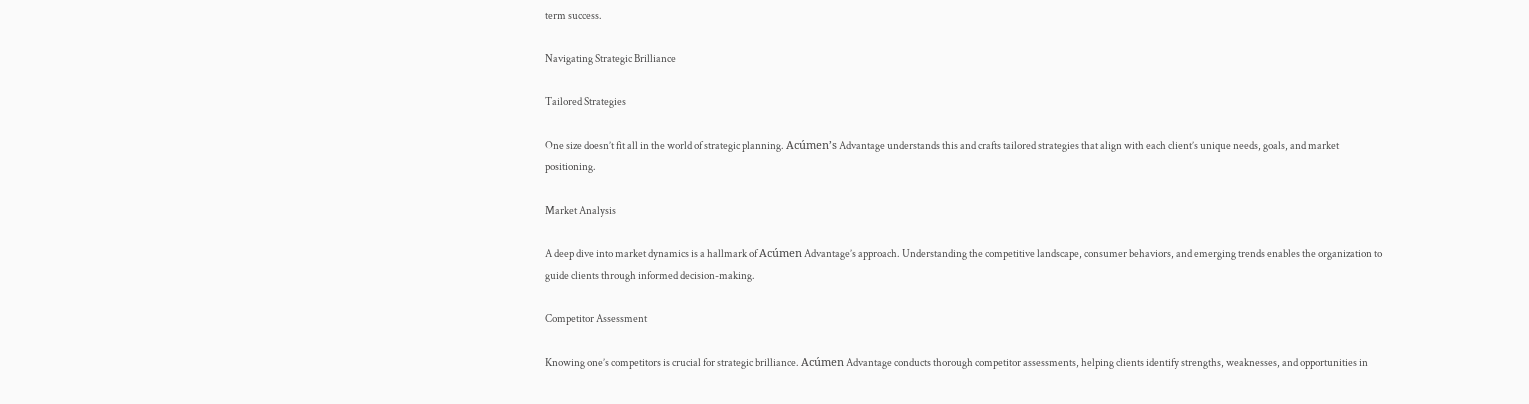term success.

Navigating Strategic Brilliance

Tailored Strategies

One size doesn’t fit all in the world of strategic planning. Acúmen’s Advantage understands this and crafts tailored strategies that align with each client’s unique needs, goals, and market positioning.

Market Analysis

A deep dive into market dynamics is a hallmark of Acúmen Advantage’s approach. Understanding the competitive landscape, consumer behaviors, and emerging trends enables the organization to guide clients through informed decision-making.

Competitor Assessment

Knowing one’s competitors is crucial for strategic brilliance. Acúmen Advantage conducts thorough competitor assessments, helping clients identify strengths, weaknesses, and opportunities in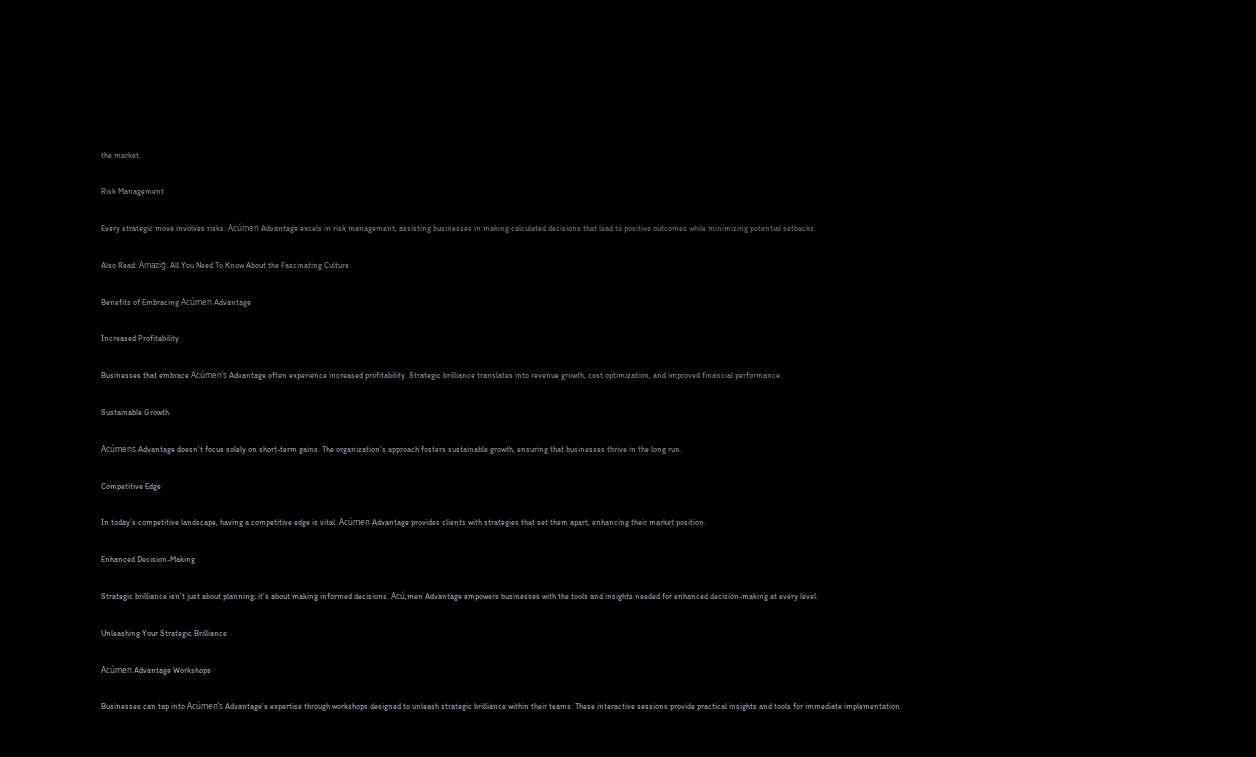the market.

Risk Management

Every strategic move involves risks. Acúmen Advantage excels in risk management, assisting businesses in making calculated decisions that lead to positive outcomes while minimizing potential setbacks.

Also Read: Amaziğ: All You Need To Know About the Fascinating Culture

Benefits of Embracing Acúmen Advantage

Increased Profitability

Businesses that embrace Acúmen’s Advantage often experience increased profitability. Strategic brilliance translates into revenue growth, cost optimization, and improved financial performance.

Sustainable Growth

Acúmens Advantage doesn’t focus solely on short-term gains. The organization’s approach fosters sustainable growth, ensuring that businesses thrive in the long run.

Competitive Edge

In today’s competitive landscape, having a competitive edge is vital. Acúmen Advantage provides clients with strategies that set them apart, enhancing their market position.

Enhanced Decision-Making

Strategic brilliance isn’t just about planning; it’s about making informed decisions. Acú,men Advantage empowers businesses with the tools and insights needed for enhanced decision-making at every level.

Unleashing Your Strategic Brilliance

Acúmen Advantage Workshops

Businesses can tap into Acúmen’s Advantage’s expertise through workshops designed to unleash strategic brilliance within their teams. These interactive sessions provide practical insights and tools for immediate implementation.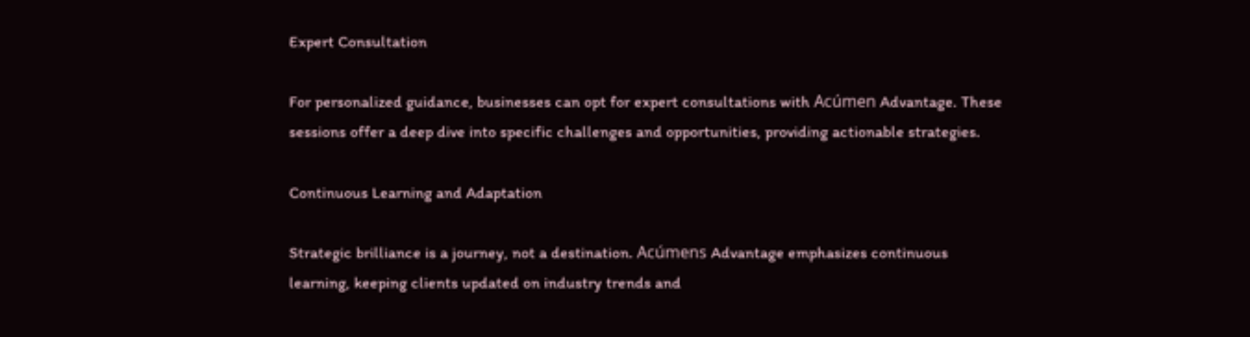Expert Consultation

For personalized guidance, businesses can opt for expert consultations with Acúmen Advantage. These sessions offer a deep dive into specific challenges and opportunities, providing actionable strategies.

Continuous Learning and Adaptation

Strategic brilliance is a journey, not a destination. Acúmens Advantage emphasizes continuous learning, keeping clients updated on industry trends and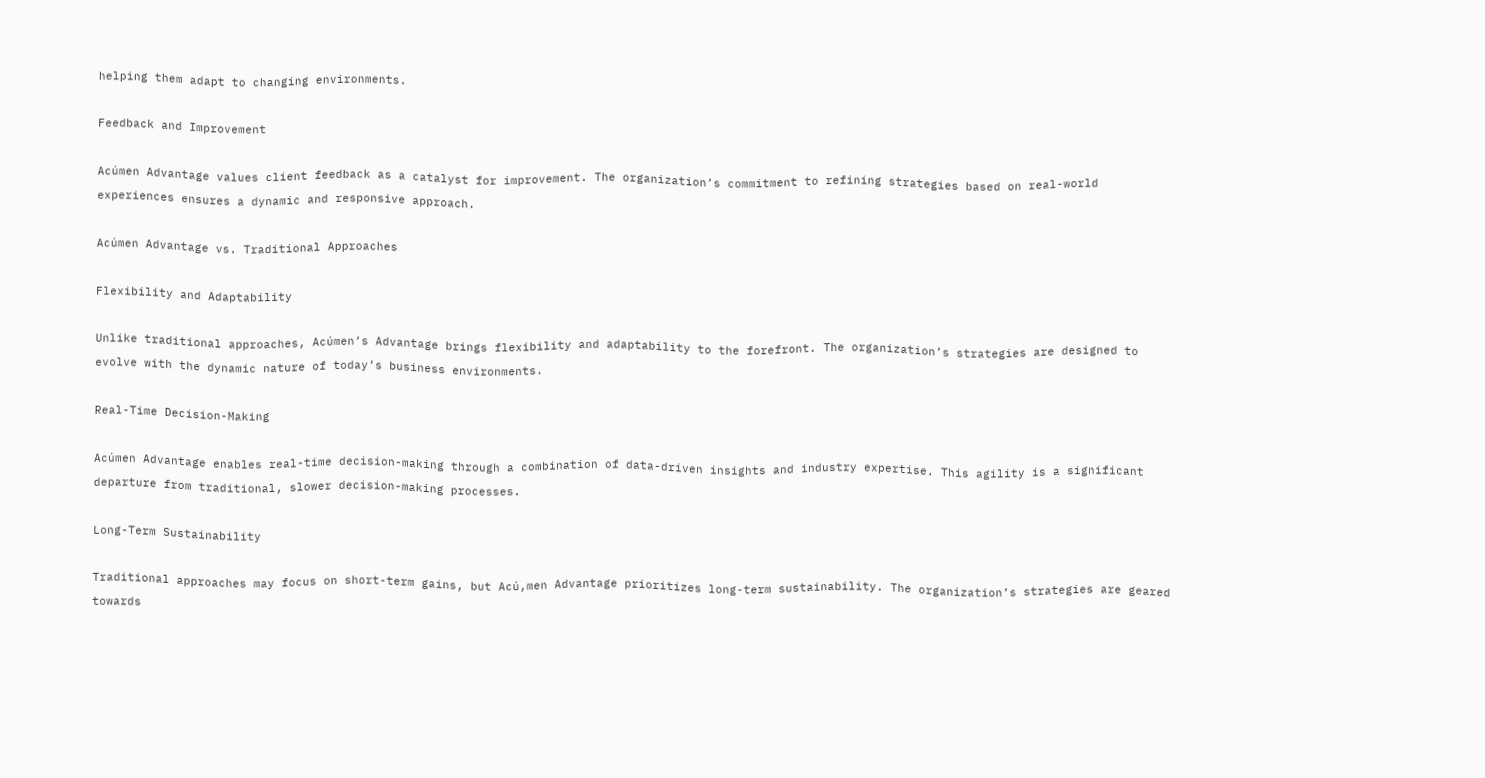helping them adapt to changing environments.

Feedback and Improvement

Acúmen Advantage values client feedback as a catalyst for improvement. The organization’s commitment to refining strategies based on real-world experiences ensures a dynamic and responsive approach.

Acúmen Advantage vs. Traditional Approaches

Flexibility and Adaptability

Unlike traditional approaches, Acúmen’s Advantage brings flexibility and adaptability to the forefront. The organization’s strategies are designed to evolve with the dynamic nature of today’s business environments.

Real-Time Decision-Making

Acúmen Advantage enables real-time decision-making through a combination of data-driven insights and industry expertise. This agility is a significant departure from traditional, slower decision-making processes.

Long-Term Sustainability

Traditional approaches may focus on short-term gains, but Acú,men Advantage prioritizes long-term sustainability. The organization’s strategies are geared towards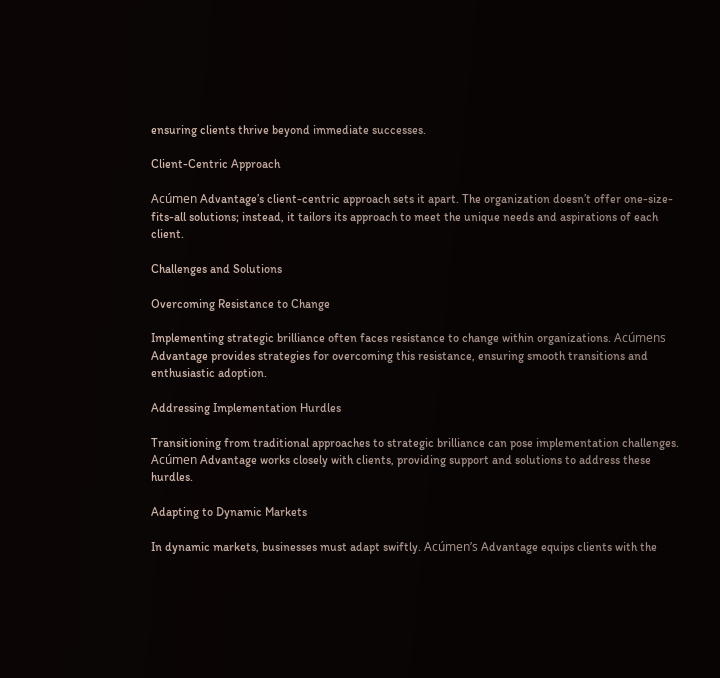ensuring clients thrive beyond immediate successes.

Client-Centric Approach

Acúmen Advantage’s client-centric approach sets it apart. The organization doesn’t offer one-size-fits-all solutions; instead, it tailors its approach to meet the unique needs and aspirations of each client.

Challenges and Solutions

Overcoming Resistance to Change

Implementing strategic brilliance often faces resistance to change within organizations. Acúmens Advantage provides strategies for overcoming this resistance, ensuring smooth transitions and enthusiastic adoption.

Addressing Implementation Hurdles

Transitioning from traditional approaches to strategic brilliance can pose implementation challenges. Acúmen Advantage works closely with clients, providing support and solutions to address these hurdles.

Adapting to Dynamic Markets

In dynamic markets, businesses must adapt swiftly. Acúmen’s Advantage equips clients with the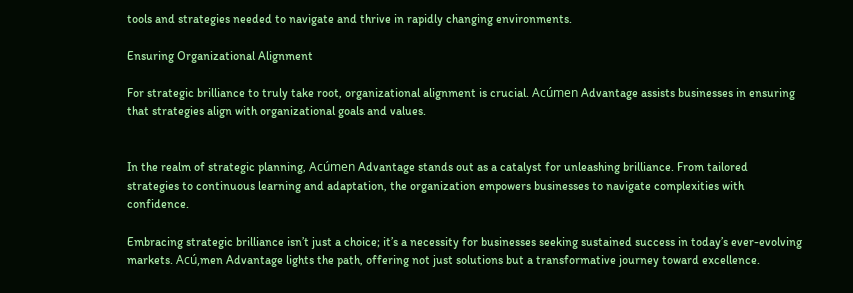tools and strategies needed to navigate and thrive in rapidly changing environments.

Ensuring Organizational Alignment

For strategic brilliance to truly take root, organizational alignment is crucial. Acúmen Advantage assists businesses in ensuring that strategies align with organizational goals and values.


In the realm of strategic planning, Acúmen Advantage stands out as a catalyst for unleashing brilliance. From tailored strategies to continuous learning and adaptation, the organization empowers businesses to navigate complexities with confidence.

Embracing strategic brilliance isn’t just a choice; it’s a necessity for businesses seeking sustained success in today’s ever-evolving markets. Acú,men Advantage lights the path, offering not just solutions but a transformative journey toward excellence.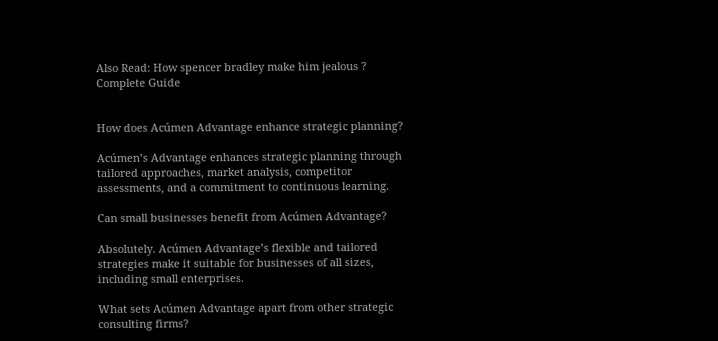Also Read: How spencer bradley make him jealous ? Complete Guide


How does Acúmen Advantage enhance strategic planning?

Acúmen’s Advantage enhances strategic planning through tailored approaches, market analysis, competitor assessments, and a commitment to continuous learning.

Can small businesses benefit from Acúmen Advantage?

Absolutely. Acúmen Advantage’s flexible and tailored strategies make it suitable for businesses of all sizes, including small enterprises.

What sets Acúmen Advantage apart from other strategic consulting firms?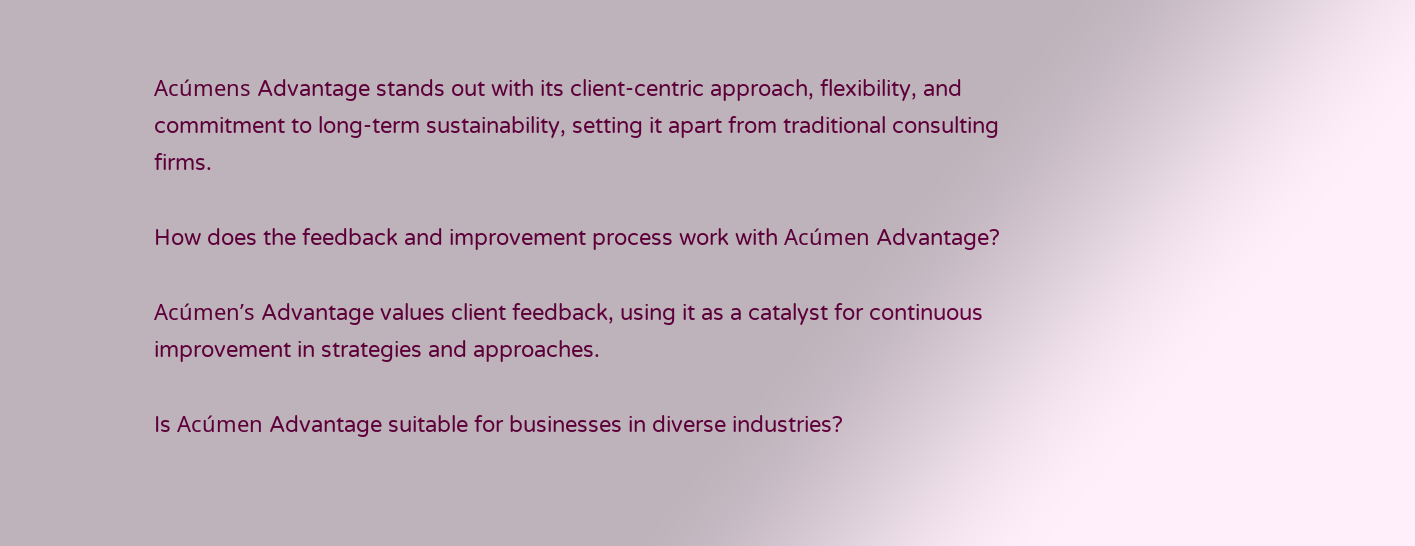Acúmens Advantage stands out with its client-centric approach, flexibility, and commitment to long-term sustainability, setting it apart from traditional consulting firms.

How does the feedback and improvement process work with Acúmen Advantage?

Acúmen’s Advantage values client feedback, using it as a catalyst for continuous improvement in strategies and approaches.

Is Acúmen Advantage suitable for businesses in diverse industries?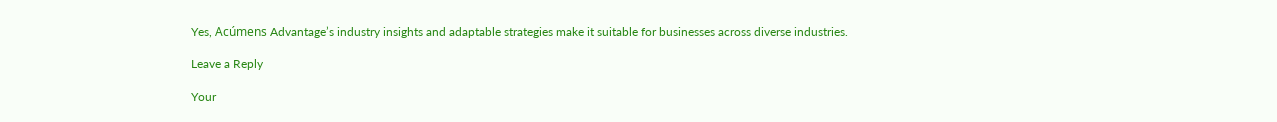Yes, Acúmens Advantage’s industry insights and adaptable strategies make it suitable for businesses across diverse industries.

Leave a Reply

Your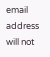email address will not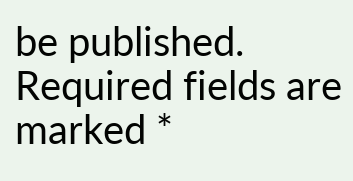be published. Required fields are marked *